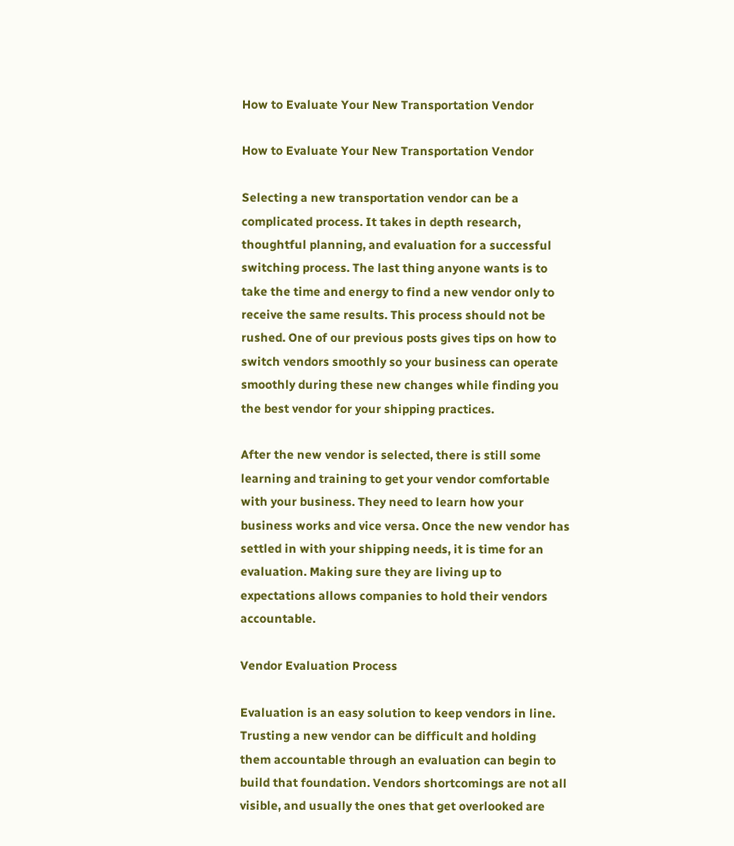How to Evaluate Your New Transportation Vendor

How to Evaluate Your New Transportation Vendor

Selecting a new transportation vendor can be a complicated process. It takes in depth research, thoughtful planning, and evaluation for a successful switching process. The last thing anyone wants is to take the time and energy to find a new vendor only to receive the same results. This process should not be rushed. One of our previous posts gives tips on how to switch vendors smoothly so your business can operate smoothly during these new changes while finding you the best vendor for your shipping practices.

After the new vendor is selected, there is still some learning and training to get your vendor comfortable with your business. They need to learn how your business works and vice versa. Once the new vendor has settled in with your shipping needs, it is time for an evaluation. Making sure they are living up to expectations allows companies to hold their vendors accountable.

Vendor Evaluation Process

Evaluation is an easy solution to keep vendors in line. Trusting a new vendor can be difficult and holding them accountable through an evaluation can begin to build that foundation. Vendors shortcomings are not all visible, and usually the ones that get overlooked are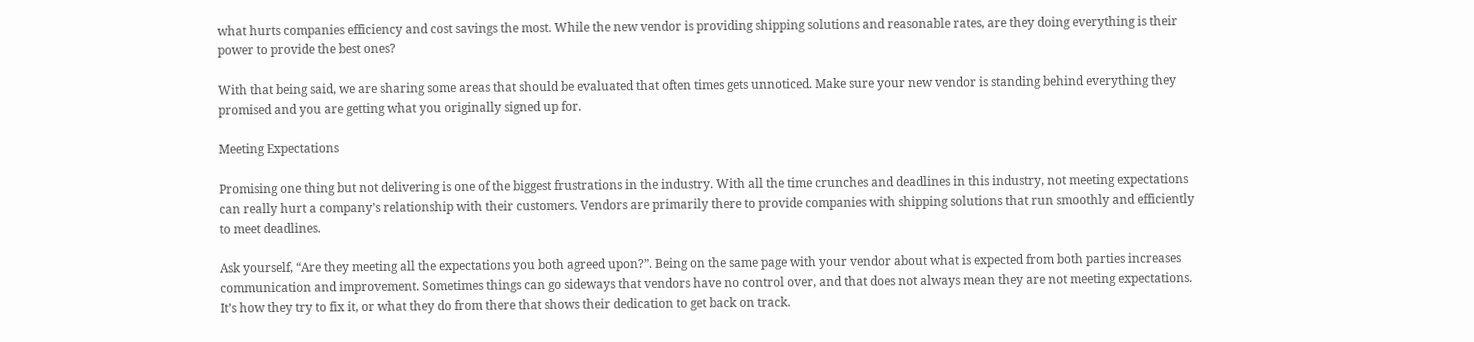what hurts companies efficiency and cost savings the most. While the new vendor is providing shipping solutions and reasonable rates, are they doing everything is their power to provide the best ones?

With that being said, we are sharing some areas that should be evaluated that often times gets unnoticed. Make sure your new vendor is standing behind everything they promised and you are getting what you originally signed up for.

Meeting Expectations

Promising one thing but not delivering is one of the biggest frustrations in the industry. With all the time crunches and deadlines in this industry, not meeting expectations can really hurt a company’s relationship with their customers. Vendors are primarily there to provide companies with shipping solutions that run smoothly and efficiently to meet deadlines.

Ask yourself, “Are they meeting all the expectations you both agreed upon?”. Being on the same page with your vendor about what is expected from both parties increases communication and improvement. Sometimes things can go sideways that vendors have no control over, and that does not always mean they are not meeting expectations. It’s how they try to fix it, or what they do from there that shows their dedication to get back on track.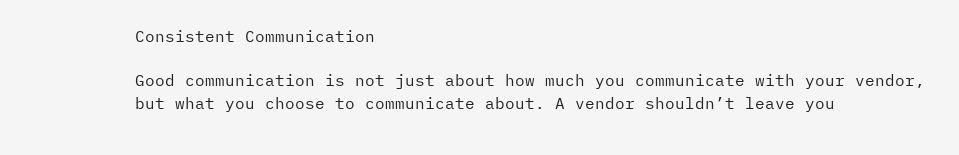Consistent Communication

Good communication is not just about how much you communicate with your vendor, but what you choose to communicate about. A vendor shouldn’t leave you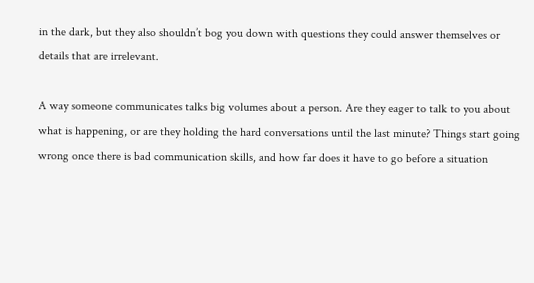in the dark, but they also shouldn’t bog you down with questions they could answer themselves or details that are irrelevant.

A way someone communicates talks big volumes about a person. Are they eager to talk to you about what is happening, or are they holding the hard conversations until the last minute? Things start going wrong once there is bad communication skills, and how far does it have to go before a situation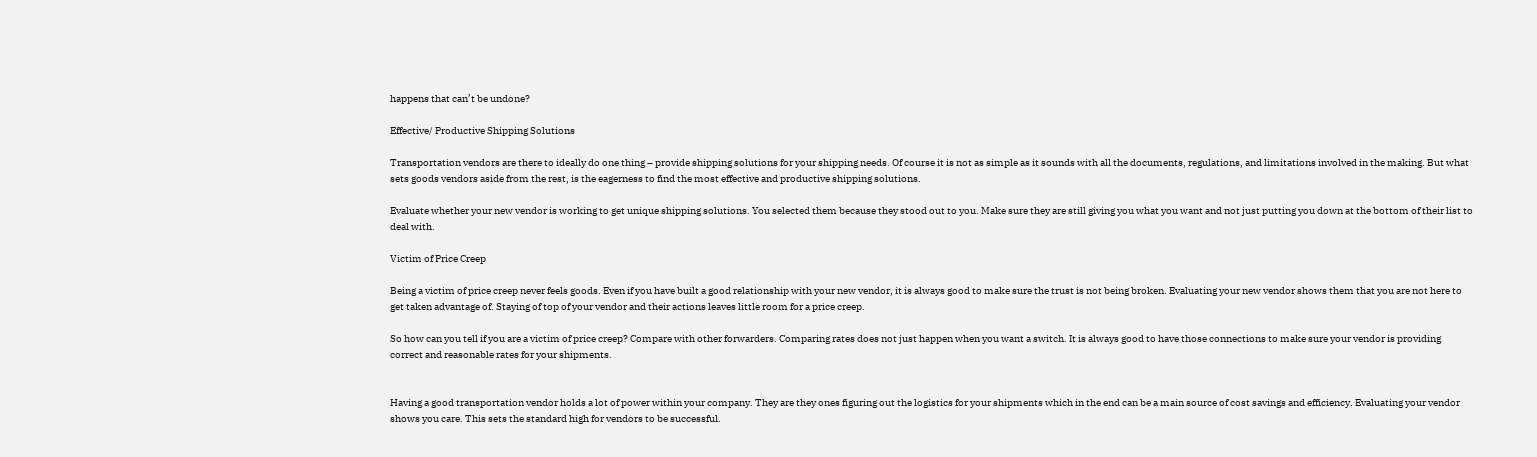happens that can’t be undone?

Effective/ Productive Shipping Solutions

Transportation vendors are there to ideally do one thing – provide shipping solutions for your shipping needs. Of course it is not as simple as it sounds with all the documents, regulations, and limitations involved in the making. But what sets goods vendors aside from the rest, is the eagerness to find the most effective and productive shipping solutions.

Evaluate whether your new vendor is working to get unique shipping solutions. You selected them because they stood out to you. Make sure they are still giving you what you want and not just putting you down at the bottom of their list to deal with.

Victim of Price Creep

Being a victim of price creep never feels goods. Even if you have built a good relationship with your new vendor, it is always good to make sure the trust is not being broken. Evaluating your new vendor shows them that you are not here to get taken advantage of. Staying of top of your vendor and their actions leaves little room for a price creep.

So how can you tell if you are a victim of price creep? Compare with other forwarders. Comparing rates does not just happen when you want a switch. It is always good to have those connections to make sure your vendor is providing correct and reasonable rates for your shipments.


Having a good transportation vendor holds a lot of power within your company. They are they ones figuring out the logistics for your shipments which in the end can be a main source of cost savings and efficiency. Evaluating your vendor shows you care. This sets the standard high for vendors to be successful.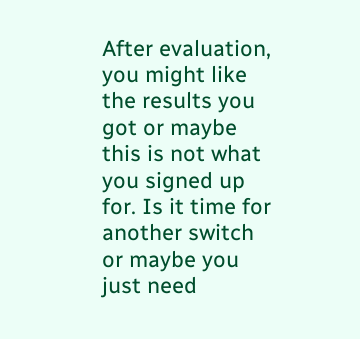After evaluation, you might like the results you got or maybe this is not what you signed up for. Is it time for another switch or maybe you just need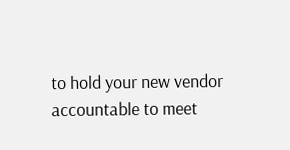to hold your new vendor accountable to meet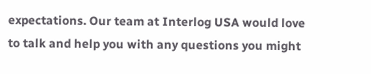expectations. Our team at Interlog USA would love to talk and help you with any questions you might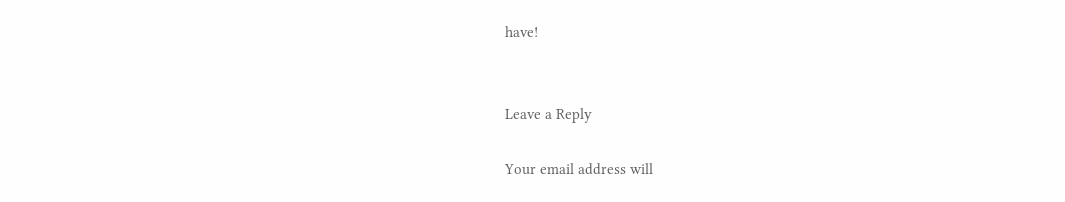have!


Leave a Reply

Your email address will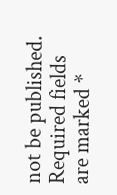not be published. Required fields are marked *